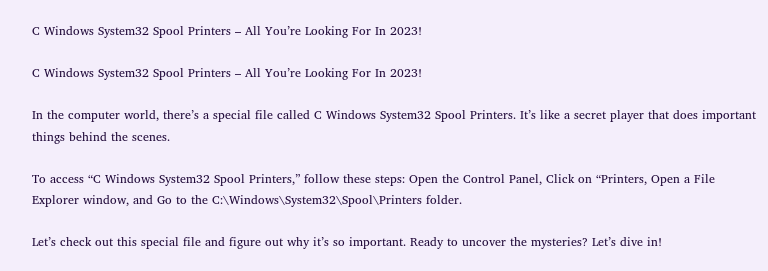C Windows System32 Spool Printers – All You’re Looking For In 2023!

C Windows System32 Spool Printers – All You’re Looking For In 2023!

In the computer world, there’s a special file called C Windows System32 Spool Printers. It’s like a secret player that does important things behind the scenes.

To access “C Windows System32 Spool Printers,” follow these steps: Open the Control Panel, Click on “Printers, Open a File Explorer window, and Go to the C:\Windows\System32\Spool\Printers folder.

Let’s check out this special file and figure out why it’s so important. Ready to uncover the mysteries? Let’s dive in!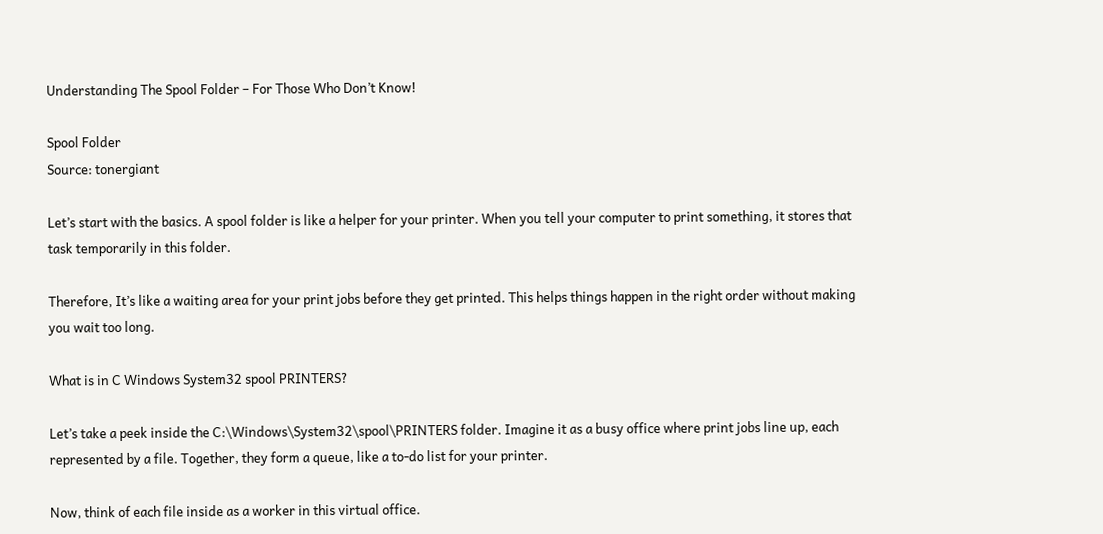Understanding The Spool Folder – For Those Who Don’t Know!

Spool Folder
Source: tonergiant

Let’s start with the basics. A spool folder is like a helper for your printer. When you tell your computer to print something, it stores that task temporarily in this folder.

Therefore, It’s like a waiting area for your print jobs before they get printed. This helps things happen in the right order without making you wait too long.

What is in C Windows System32 spool PRINTERS?

Let’s take a peek inside the C:\Windows\System32\spool\PRINTERS folder. Imagine it as a busy office where print jobs line up, each represented by a file. Together, they form a queue, like a to-do list for your printer.

Now, think of each file inside as a worker in this virtual office.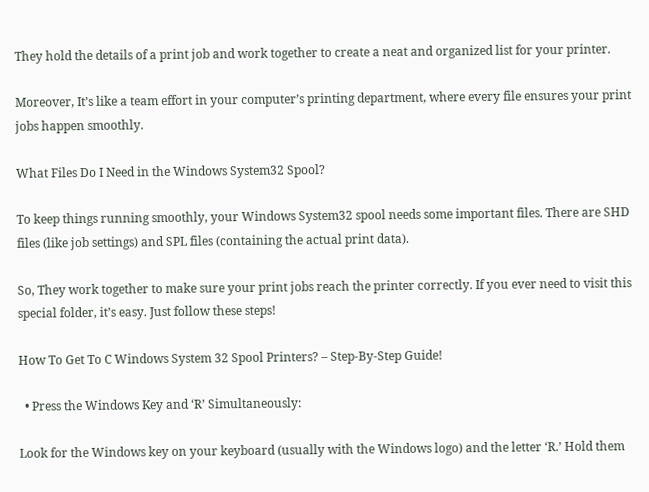They hold the details of a print job and work together to create a neat and organized list for your printer.

Moreover, It’s like a team effort in your computer’s printing department, where every file ensures your print jobs happen smoothly.

What Files Do I Need in the Windows System32 Spool?

To keep things running smoothly, your Windows System32 spool needs some important files. There are SHD files (like job settings) and SPL files (containing the actual print data).

So, They work together to make sure your print jobs reach the printer correctly. If you ever need to visit this special folder, it’s easy. Just follow these steps!

How To Get To C Windows System 32 Spool Printers? – Step-By-Step Guide!

  • Press the Windows Key and ‘R’ Simultaneously:

Look for the Windows key on your keyboard (usually with the Windows logo) and the letter ‘R.’ Hold them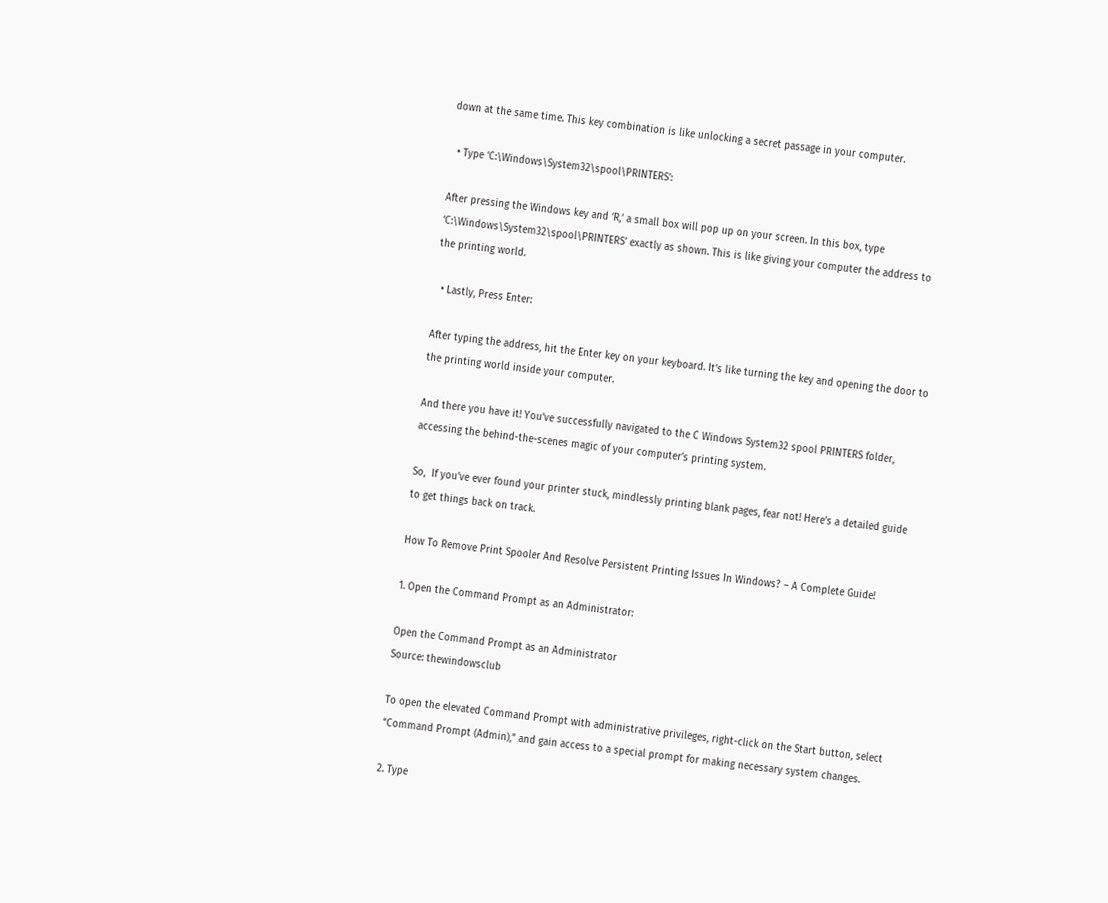down at the same time. This key combination is like unlocking a secret passage in your computer.

  • Type ‘C:\Windows\System32\spool\PRINTERS’:

After pressing the Windows key and ‘R,’ a small box will pop up on your screen. In this box, type ‘C:\Windows\System32\spool\PRINTERS’ exactly as shown. This is like giving your computer the address to the printing world.

  • Lastly, Press Enter:

After typing the address, hit the Enter key on your keyboard. It’s like turning the key and opening the door to the printing world inside your computer.

And there you have it! You’ve successfully navigated to the C Windows System32 spool PRINTERS folder, accessing the behind-the-scenes magic of your computer’s printing system.

So,  If you’ve ever found your printer stuck, mindlessly printing blank pages, fear not! Here’s a detailed guide to get things back on track.

How To Remove Print Spooler And Resolve Persistent Printing Issues In Windows? – A Complete Guide!

1. Open the Command Prompt as an Administrator:

Open the Command Prompt as an Administrator
Source: thewindowsclub

To open the elevated Command Prompt with administrative privileges, right-click on the Start button, select “Command Prompt (Admin),” and gain access to a special prompt for making necessary system changes.

2. Type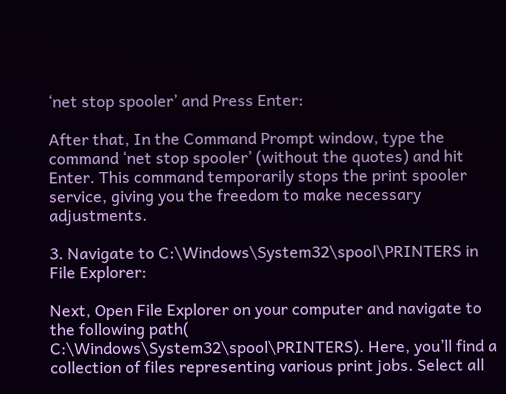‘net stop spooler’ and Press Enter:

After that, In the Command Prompt window, type the command ‘net stop spooler’ (without the quotes) and hit Enter. This command temporarily stops the print spooler service, giving you the freedom to make necessary adjustments.

3. Navigate to C:\Windows\System32\spool\PRINTERS in File Explorer:

Next, Open File Explorer on your computer and navigate to the following path( C:\Windows\System32\spool\PRINTERS). Here, you’ll find a collection of files representing various print jobs. Select all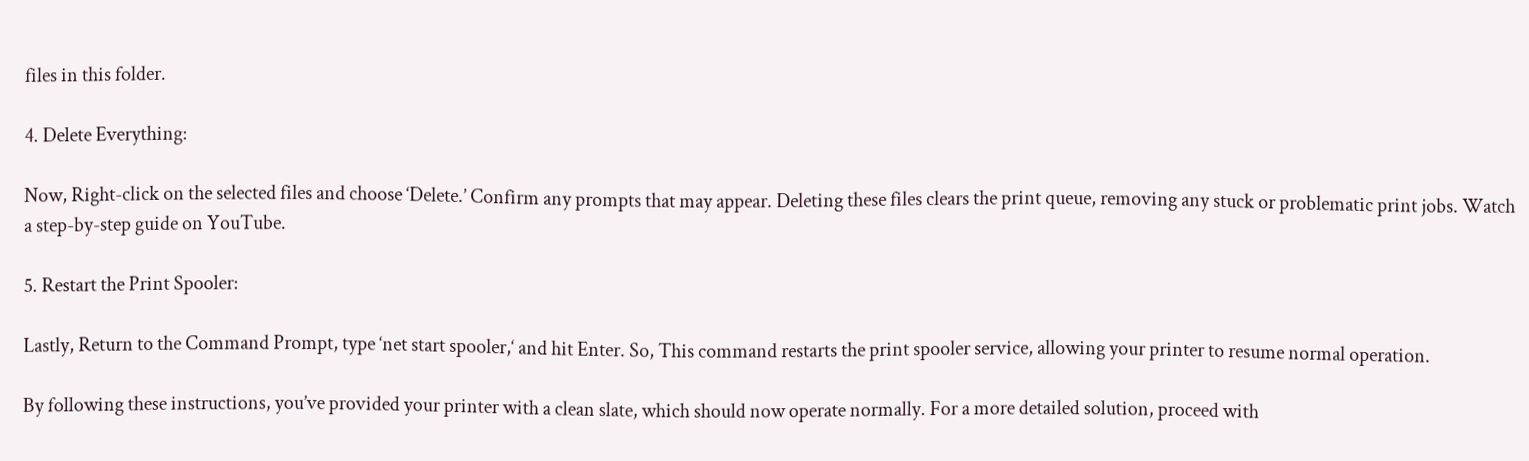files in this folder.

4. Delete Everything:

Now, Right-click on the selected files and choose ‘Delete.’ Confirm any prompts that may appear. Deleting these files clears the print queue, removing any stuck or problematic print jobs. Watch a step-by-step guide on YouTube.

5. Restart the Print Spooler:

Lastly, Return to the Command Prompt, type ‘net start spooler,‘ and hit Enter. So, This command restarts the print spooler service, allowing your printer to resume normal operation.

By following these instructions, you’ve provided your printer with a clean slate, which should now operate normally. For a more detailed solution, proceed with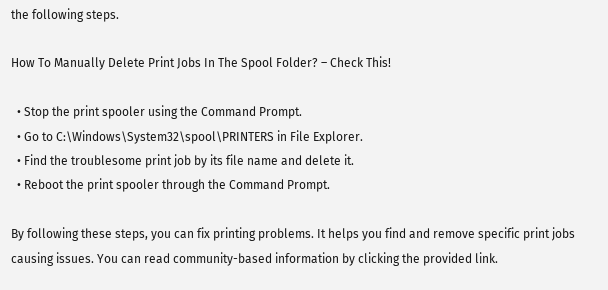the following steps.

How To Manually Delete Print Jobs In The Spool Folder? – Check This!

  • Stop the print spooler using the Command Prompt.
  • Go to C:\Windows\System32\spool\PRINTERS in File Explorer.
  • Find the troublesome print job by its file name and delete it.
  • Reboot the print spooler through the Command Prompt.

By following these steps, you can fix printing problems. It helps you find and remove specific print jobs causing issues. You can read community-based information by clicking the provided link.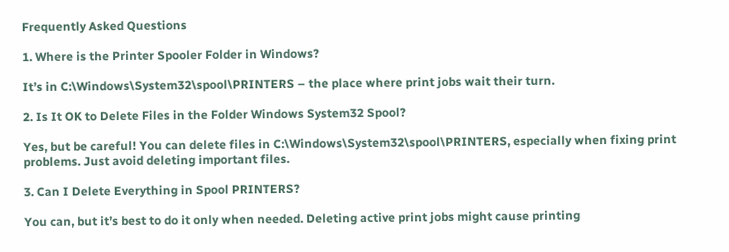Frequently Asked Questions

1. Where is the Printer Spooler Folder in Windows?

It’s in C:\Windows\System32\spool\PRINTERS – the place where print jobs wait their turn.

2. Is It OK to Delete Files in the Folder Windows System32 Spool?

Yes, but be careful! You can delete files in C:\Windows\System32\spool\PRINTERS, especially when fixing print problems. Just avoid deleting important files.

3. Can I Delete Everything in Spool PRINTERS?

You can, but it’s best to do it only when needed. Deleting active print jobs might cause printing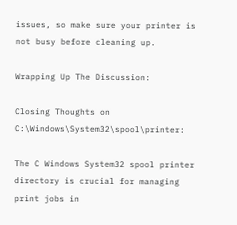issues, so make sure your printer is not busy before cleaning up.

Wrapping Up The Discussion:

Closing Thoughts on C:\Windows\System32\spool\printer:

The C Windows System32 spool printer directory is crucial for managing print jobs in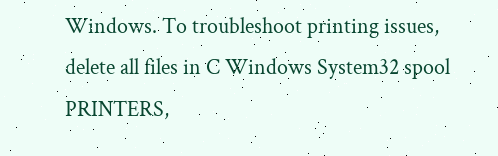Windows. To troubleshoot printing issues, delete all files in C Windows System32 spool PRINTERS,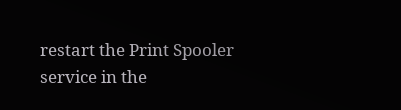restart the Print Spooler service in the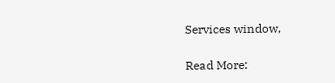Services window,

Read More: